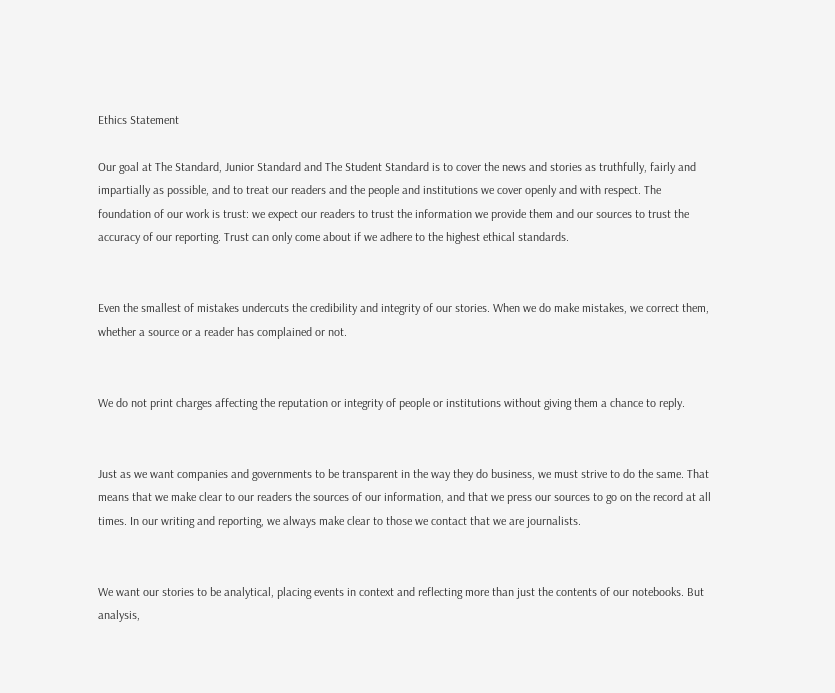Ethics Statement

Our goal at The Standard, Junior Standard and The Student Standard is to cover the news and stories as truthfully, fairly and impartially as possible, and to treat our readers and the people and institutions we cover openly and with respect. The foundation of our work is trust: we expect our readers to trust the information we provide them and our sources to trust the accuracy of our reporting. Trust can only come about if we adhere to the highest ethical standards.


Even the smallest of mistakes undercuts the credibility and integrity of our stories. When we do make mistakes, we correct them, whether a source or a reader has complained or not.


We do not print charges affecting the reputation or integrity of people or institutions without giving them a chance to reply.


Just as we want companies and governments to be transparent in the way they do business, we must strive to do the same. That means that we make clear to our readers the sources of our information, and that we press our sources to go on the record at all times. In our writing and reporting, we always make clear to those we contact that we are journalists.


We want our stories to be analytical, placing events in context and reflecting more than just the contents of our notebooks. But analysis,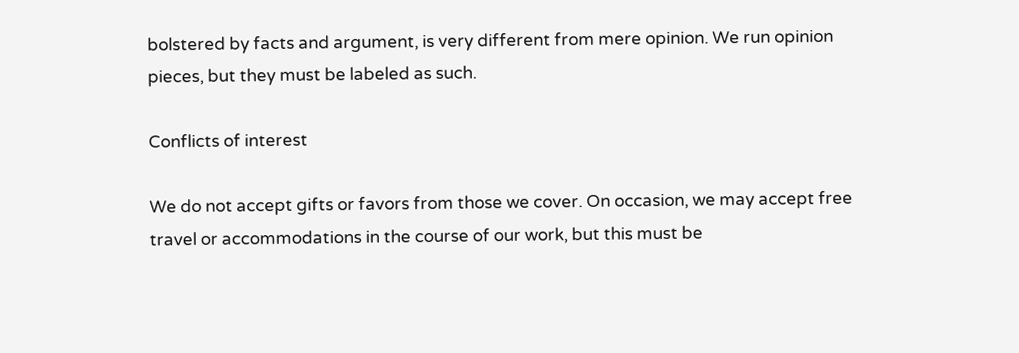bolstered by facts and argument, is very different from mere opinion. We run opinion pieces, but they must be labeled as such.

Conflicts of interest

We do not accept gifts or favors from those we cover. On occasion, we may accept free travel or accommodations in the course of our work, but this must be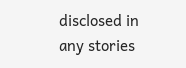disclosed in any stories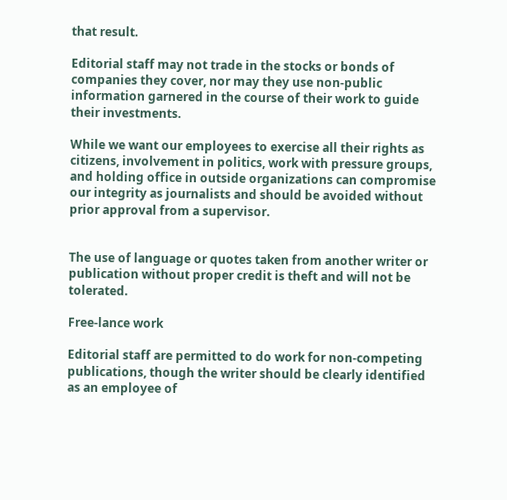that result.

Editorial staff may not trade in the stocks or bonds of companies they cover, nor may they use non-public information garnered in the course of their work to guide their investments.

While we want our employees to exercise all their rights as citizens, involvement in politics, work with pressure groups, and holding office in outside organizations can compromise our integrity as journalists and should be avoided without prior approval from a supervisor.


The use of language or quotes taken from another writer or publication without proper credit is theft and will not be tolerated.

Free-lance work

Editorial staff are permitted to do work for non-competing publications, though the writer should be clearly identified as an employee of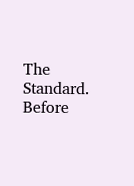The Standard. Before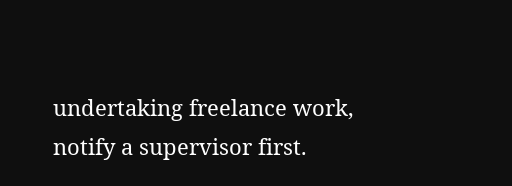undertaking freelance work, notify a supervisor first.